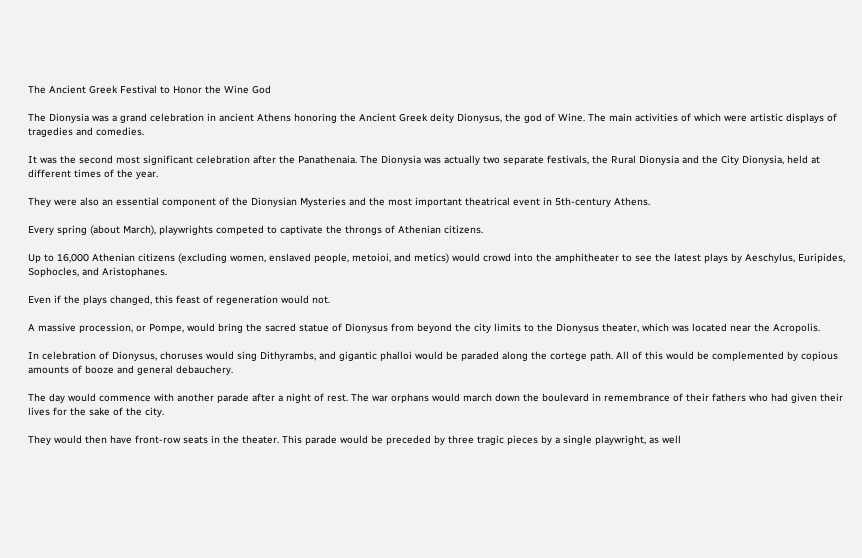The Ancient Greek Festival to Honor the Wine God

The Dionysia was a grand celebration in ancient Athens honoring the Ancient Greek deity Dionysus, the god of Wine. The main activities of which were artistic displays of tragedies and comedies.

It was the second most significant celebration after the Panathenaia. The Dionysia was actually two separate festivals, the Rural Dionysia and the City Dionysia, held at different times of the year.

They were also an essential component of the Dionysian Mysteries and the most important theatrical event in 5th-century Athens.

Every spring (about March), playwrights competed to captivate the throngs of Athenian citizens.

Up to 16,000 Athenian citizens (excluding women, enslaved people, metoioi, and metics) would crowd into the amphitheater to see the latest plays by Aeschylus, Euripides, Sophocles, and Aristophanes.

Even if the plays changed, this feast of regeneration would not.

A massive procession, or Pompe, would bring the sacred statue of Dionysus from beyond the city limits to the Dionysus theater, which was located near the Acropolis.

In celebration of Dionysus, choruses would sing Dithyrambs, and gigantic phalloi would be paraded along the cortege path. All of this would be complemented by copious amounts of booze and general debauchery.

The day would commence with another parade after a night of rest. The war orphans would march down the boulevard in remembrance of their fathers who had given their lives for the sake of the city.

They would then have front-row seats in the theater. This parade would be preceded by three tragic pieces by a single playwright, as well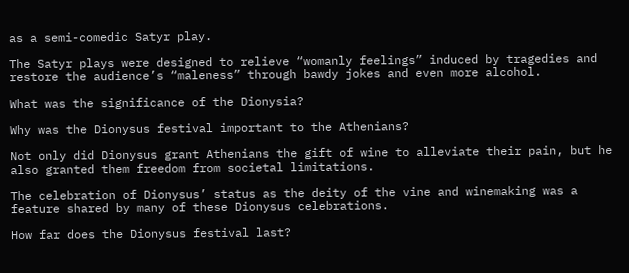as a semi-comedic Satyr play.

The Satyr plays were designed to relieve “womanly feelings” induced by tragedies and restore the audience’s “maleness” through bawdy jokes and even more alcohol.

What was the significance of the Dionysia?

Why was the Dionysus festival important to the Athenians?

Not only did Dionysus grant Athenians the gift of wine to alleviate their pain, but he also granted them freedom from societal limitations.

The celebration of Dionysus’ status as the deity of the vine and winemaking was a feature shared by many of these Dionysus celebrations.

How far does the Dionysus festival last?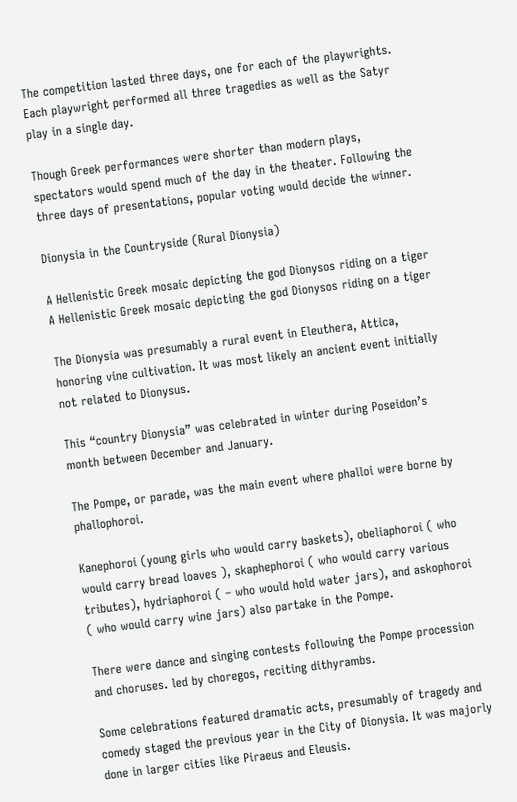The competition lasted three days, one for each of the playwrights. Each playwright performed all three tragedies as well as the Satyr play in a single day.

Though Greek performances were shorter than modern plays, spectators would spend much of the day in the theater. Following the three days of presentations, popular voting would decide the winner.

Dionysia in the Countryside (Rural Dionysia)

A Hellenistic Greek mosaic depicting the god Dionysos riding on a tiger
A Hellenistic Greek mosaic depicting the god Dionysos riding on a tiger

The Dionysia was presumably a rural event in Eleuthera, Attica, honoring vine cultivation. It was most likely an ancient event initially not related to Dionysus.

This “country Dionysia” was celebrated in winter during Poseidon’s month between December and January.

The Pompe, or parade, was the main event where phalloi were borne by phallophoroi.

Kanephoroi (young girls who would carry baskets), obeliaphoroi ( who would carry bread loaves ), skaphephoroi ( who would carry various tributes), hydriaphoroi ( – who would hold water jars), and askophoroi ( who would carry wine jars) also partake in the Pompe.

There were dance and singing contests following the Pompe procession and choruses. led by choregos, reciting dithyrambs.

Some celebrations featured dramatic acts, presumably of tragedy and comedy staged the previous year in the City of Dionysia. It was majorly done in larger cities like Piraeus and Eleusis.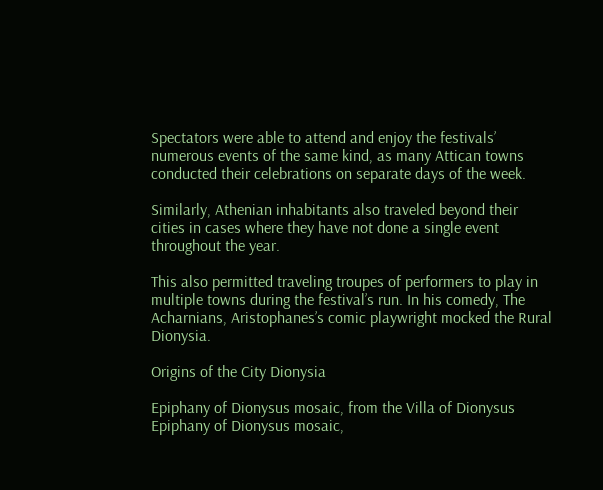Spectators were able to attend and enjoy the festivals’ numerous events of the same kind, as many Attican towns conducted their celebrations on separate days of the week.

Similarly, Athenian inhabitants also traveled beyond their cities in cases where they have not done a single event throughout the year.

This also permitted traveling troupes of performers to play in multiple towns during the festival’s run. In his comedy, The Acharnians, Aristophanes’s comic playwright mocked the Rural Dionysia.

Origins of the City Dionysia

Epiphany of Dionysus mosaic, from the Villa of Dionysus
Epiphany of Dionysus mosaic,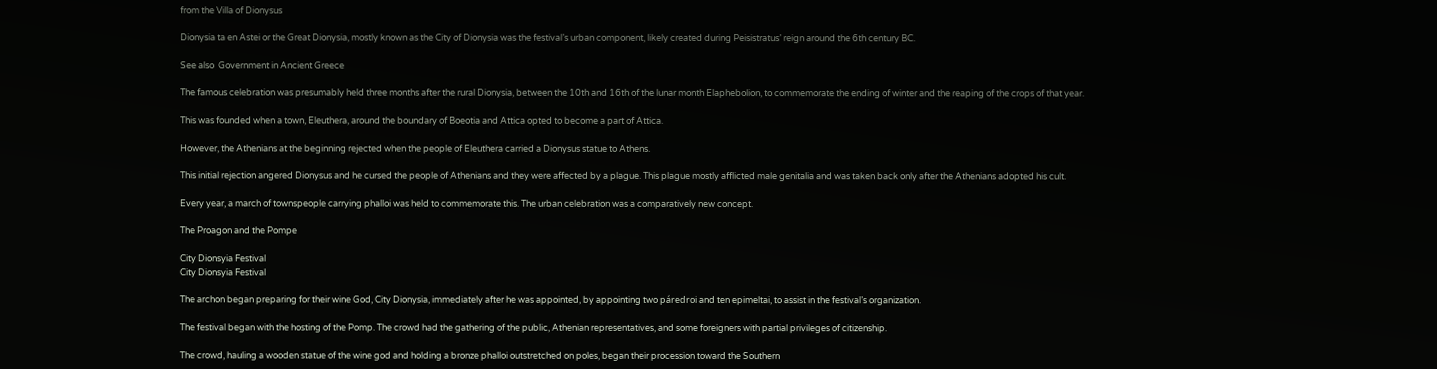from the Villa of Dionysus

Dionysia ta en Astei or the Great Dionysia, mostly known as the City of Dionysia was the festival’s urban component, likely created during Peisistratus’ reign around the 6th century BC.

See also  Government in Ancient Greece

The famous celebration was presumably held three months after the rural Dionysia, between the 10th and 16th of the lunar month Elaphebolion, to commemorate the ending of winter and the reaping of the crops of that year.

This was founded when a town, Eleuthera, around the boundary of Boeotia and Attica opted to become a part of Attica.

However, the Athenians at the beginning rejected when the people of Eleuthera carried a Dionysus statue to Athens.

This initial rejection angered Dionysus and he cursed the people of Athenians and they were affected by a plague. This plague mostly afflicted male genitalia and was taken back only after the Athenians adopted his cult.

Every year, a march of townspeople carrying phalloi was held to commemorate this. The urban celebration was a comparatively new concept.

The Proagon and the Pompe

City Dionsyia Festival
City Dionsyia Festival

The archon began preparing for their wine God, City Dionysia, immediately after he was appointed, by appointing two páredroi and ten epimeltai, to assist in the festival’s organization.

The festival began with the hosting of the Pomp. The crowd had the gathering of the public, Athenian representatives, and some foreigners with partial privileges of citizenship.

The crowd, hauling a wooden statue of the wine god and holding a bronze phalloi outstretched on poles, began their procession toward the Southern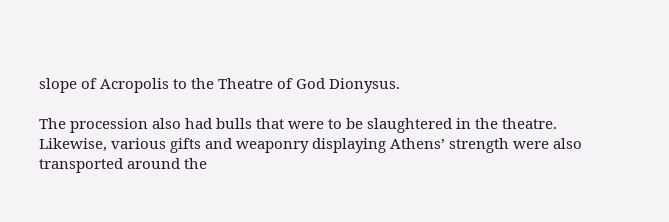slope of Acropolis to the Theatre of God Dionysus.

The procession also had bulls that were to be slaughtered in the theatre. Likewise, various gifts and weaponry displaying Athens’ strength were also transported around the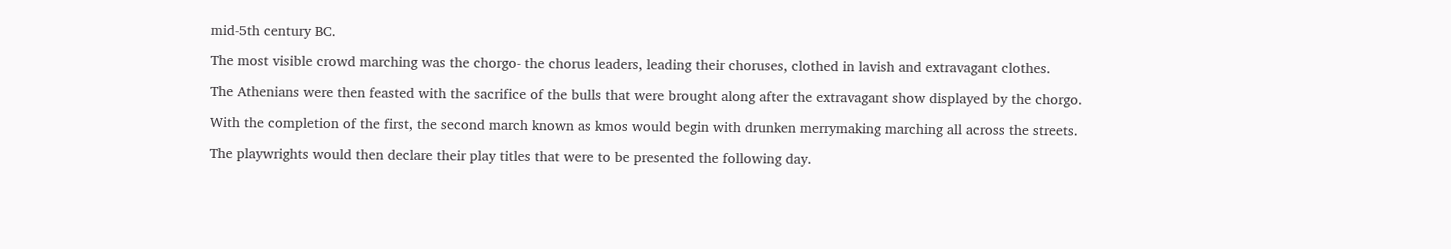mid-5th century BC.

The most visible crowd marching was the chorgo- the chorus leaders, leading their choruses, clothed in lavish and extravagant clothes.

The Athenians were then feasted with the sacrifice of the bulls that were brought along after the extravagant show displayed by the chorgo.

With the completion of the first, the second march known as kmos would begin with drunken merrymaking marching all across the streets.

The playwrights would then declare their play titles that were to be presented the following day.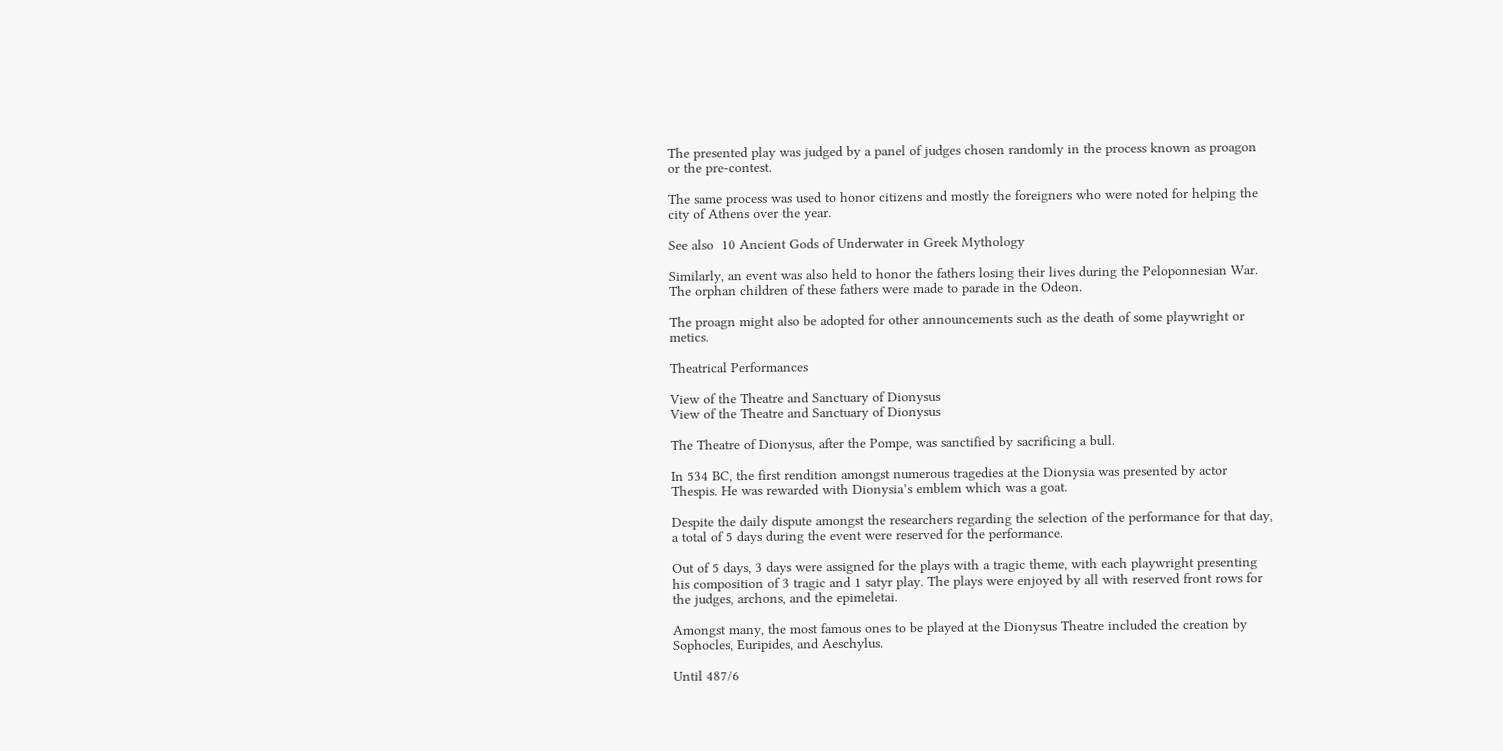The presented play was judged by a panel of judges chosen randomly in the process known as proagon or the pre-contest.

The same process was used to honor citizens and mostly the foreigners who were noted for helping the city of Athens over the year.

See also  10 Ancient Gods of Underwater in Greek Mythology

Similarly, an event was also held to honor the fathers losing their lives during the Peloponnesian War. The orphan children of these fathers were made to parade in the Odeon.

The proagn might also be adopted for other announcements such as the death of some playwright or metics.

Theatrical Performances

View of the Theatre and Sanctuary of Dionysus
View of the Theatre and Sanctuary of Dionysus

The Theatre of Dionysus, after the Pompe, was sanctified by sacrificing a bull.

In 534 BC, the first rendition amongst numerous tragedies at the Dionysia was presented by actor Thespis. He was rewarded with Dionysia’s emblem which was a goat.

Despite the daily dispute amongst the researchers regarding the selection of the performance for that day, a total of 5 days during the event were reserved for the performance.

Out of 5 days, 3 days were assigned for the plays with a tragic theme, with each playwright presenting his composition of 3 tragic and 1 satyr play. The plays were enjoyed by all with reserved front rows for the judges, archons, and the epimeletai.

Amongst many, the most famous ones to be played at the Dionysus Theatre included the creation by Sophocles, Euripides, and Aeschylus.

Until 487/6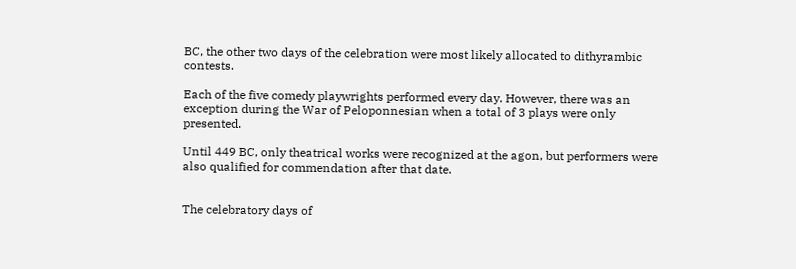BC, the other two days of the celebration were most likely allocated to dithyrambic contests.

Each of the five comedy playwrights performed every day. However, there was an exception during the War of Peloponnesian when a total of 3 plays were only presented.

Until 449 BC, only theatrical works were recognized at the agon, but performers were also qualified for commendation after that date.


The celebratory days of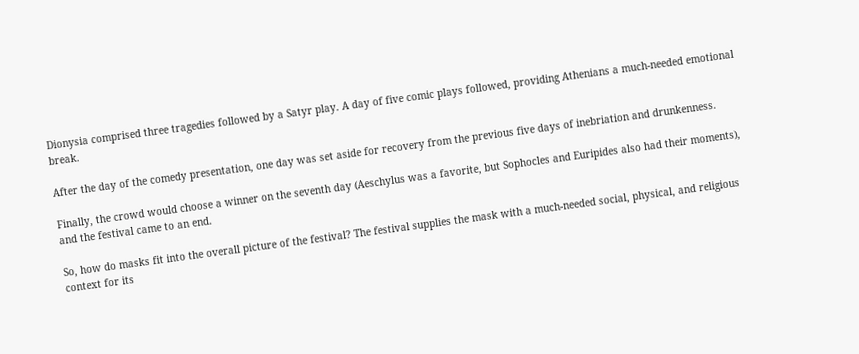Dionysia comprised three tragedies followed by a Satyr play. A day of five comic plays followed, providing Athenians a much-needed emotional break.

After the day of the comedy presentation, one day was set aside for recovery from the previous five days of inebriation and drunkenness.

Finally, the crowd would choose a winner on the seventh day (Aeschylus was a favorite, but Sophocles and Euripides also had their moments), and the festival came to an end.

So, how do masks fit into the overall picture of the festival? The festival supplies the mask with a much-needed social, physical, and religious context for its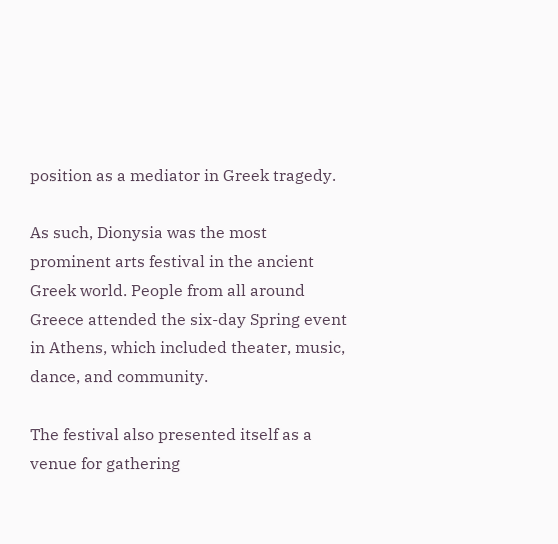position as a mediator in Greek tragedy.

As such, Dionysia was the most prominent arts festival in the ancient Greek world. People from all around Greece attended the six-day Spring event in Athens, which included theater, music, dance, and community.

The festival also presented itself as a venue for gathering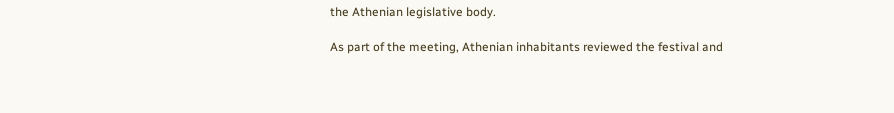the Athenian legislative body.

As part of the meeting, Athenian inhabitants reviewed the festival and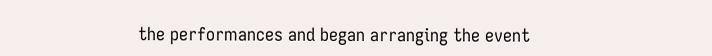the performances and began arranging the event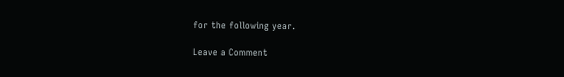for the following year.

Leave a Comment